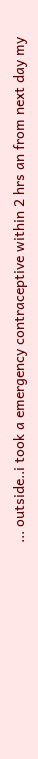... outside..i took a emergency contraceptive within 2 hrs an from next day my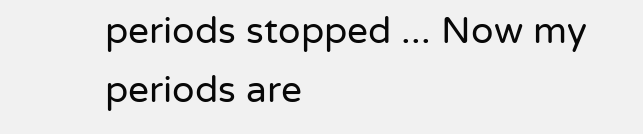periods stopped ... Now my periods are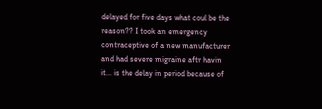delayed for five days what coul be the reason?? I took an emergency contraceptive of a new manufacturer and had severe migraine aftr havin it... is the delay in period because of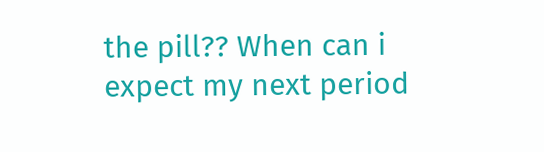the pill?? When can i expect my next period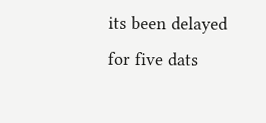its been delayed for five dats